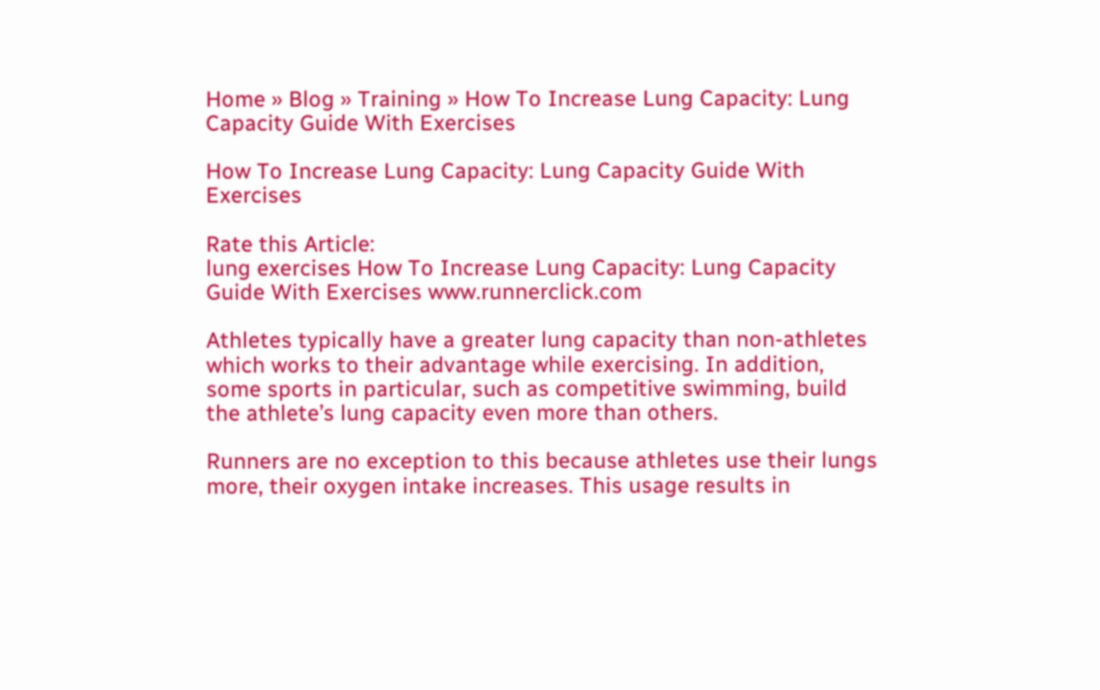Home » Blog » Training » How To Increase Lung Capacity: Lung Capacity Guide With Exercises

How To Increase Lung Capacity: Lung Capacity Guide With Exercises

Rate this Article:
lung exercises How To Increase Lung Capacity: Lung Capacity Guide With Exercises www.runnerclick.com

Athletes typically have a greater lung capacity than non-athletes which works to their advantage while exercising. In addition, some sports in particular, such as competitive swimming, build the athlete’s lung capacity even more than others.

Runners are no exception to this because athletes use their lungs more, their oxygen intake increases. This usage results in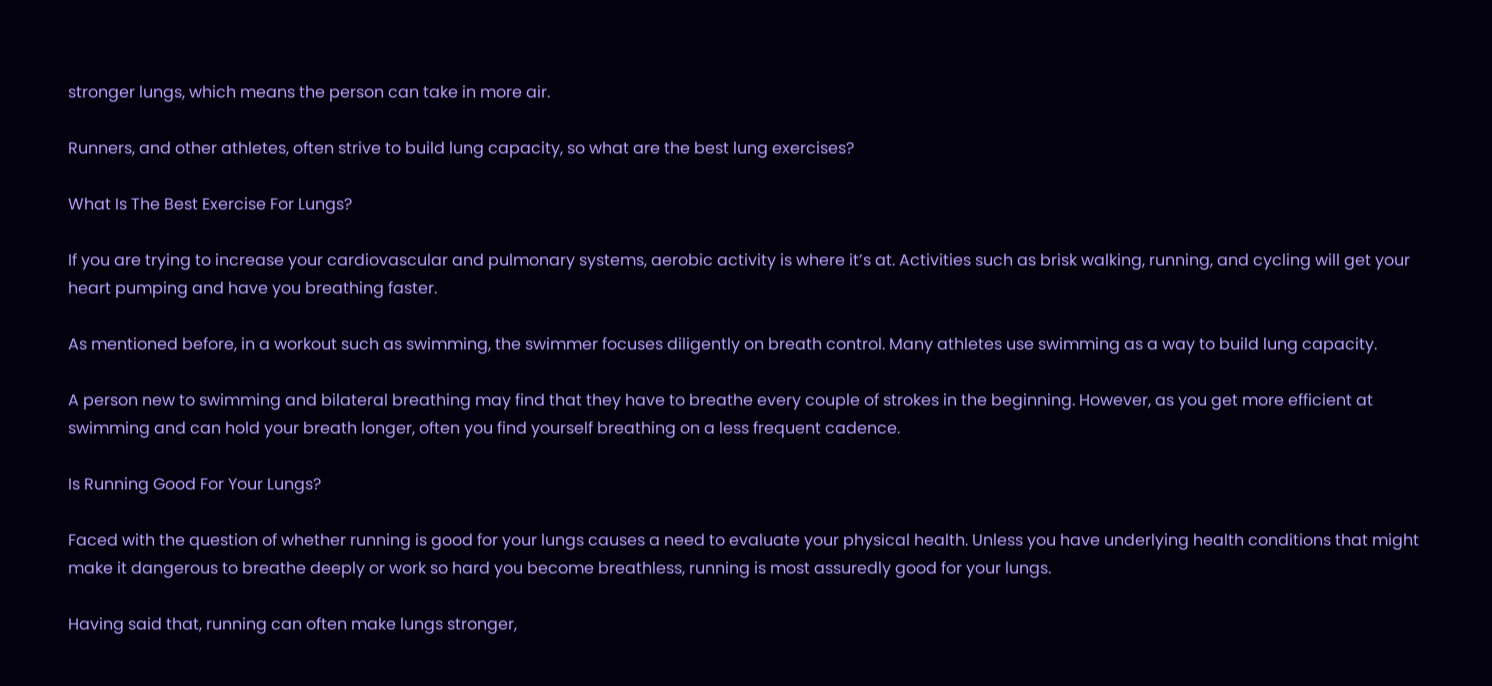stronger lungs, which means the person can take in more air.

Runners, and other athletes, often strive to build lung capacity, so what are the best lung exercises?

What Is The Best Exercise For Lungs?

If you are trying to increase your cardiovascular and pulmonary systems, aerobic activity is where it’s at. Activities such as brisk walking, running, and cycling will get your heart pumping and have you breathing faster.

As mentioned before, in a workout such as swimming, the swimmer focuses diligently on breath control. Many athletes use swimming as a way to build lung capacity.

A person new to swimming and bilateral breathing may find that they have to breathe every couple of strokes in the beginning. However, as you get more efficient at swimming and can hold your breath longer, often you find yourself breathing on a less frequent cadence.

Is Running Good For Your Lungs?

Faced with the question of whether running is good for your lungs causes a need to evaluate your physical health. Unless you have underlying health conditions that might make it dangerous to breathe deeply or work so hard you become breathless, running is most assuredly good for your lungs.

Having said that, running can often make lungs stronger,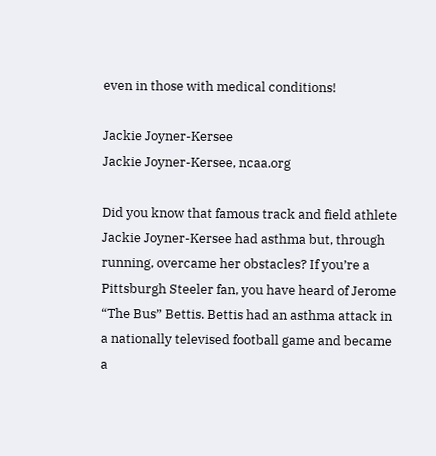even in those with medical conditions!

Jackie Joyner-Kersee
Jackie Joyner-Kersee, ncaa.org

Did you know that famous track and field athlete Jackie Joyner-Kersee had asthma but, through running, overcame her obstacles? If you’re a Pittsburgh Steeler fan, you have heard of Jerome “The Bus” Bettis. Bettis had an asthma attack in a nationally televised football game and became a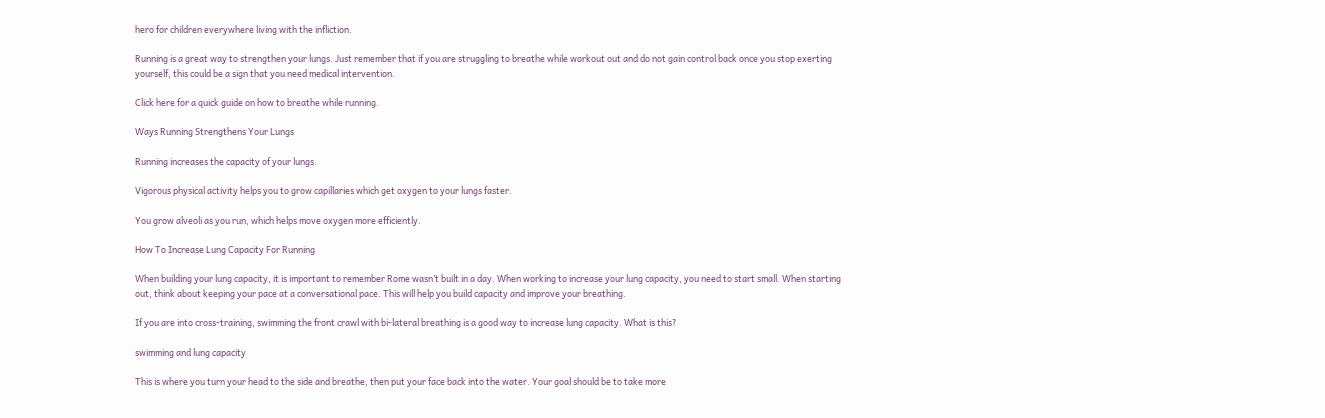hero for children everywhere living with the infliction.

Running is a great way to strengthen your lungs. Just remember that if you are struggling to breathe while workout out and do not gain control back once you stop exerting yourself, this could be a sign that you need medical intervention.

Click here for a quick guide on how to breathe while running.

Ways Running Strengthens Your Lungs

Running increases the capacity of your lungs.

Vigorous physical activity helps you to grow capillaries which get oxygen to your lungs faster.

You grow alveoli as you run, which helps move oxygen more efficiently.

How To Increase Lung Capacity For Running

When building your lung capacity, it is important to remember Rome wasn’t built in a day. When working to increase your lung capacity, you need to start small. When starting out, think about keeping your pace at a conversational pace. This will help you build capacity and improve your breathing.

If you are into cross-training, swimming the front crawl with bi-lateral breathing is a good way to increase lung capacity. What is this?

swimming and lung capacity

This is where you turn your head to the side and breathe, then put your face back into the water. Your goal should be to take more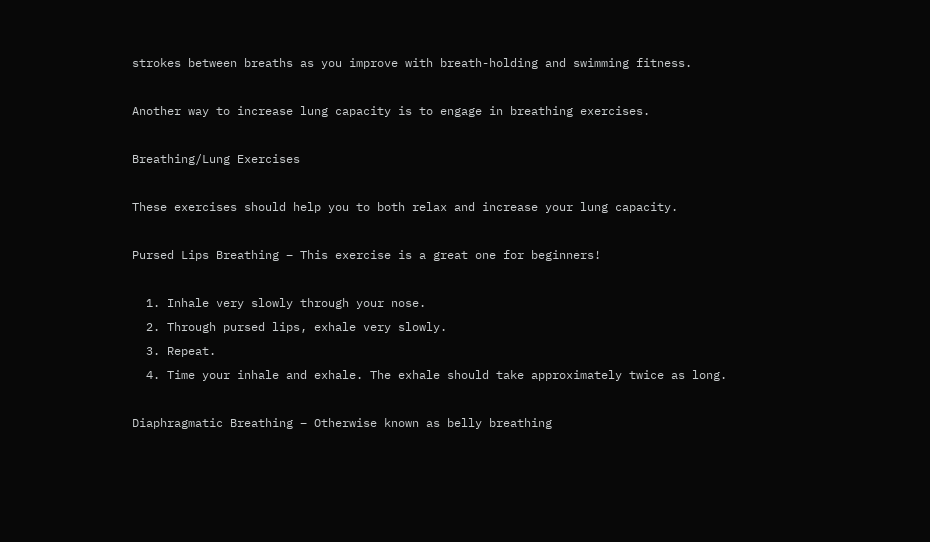strokes between breaths as you improve with breath-holding and swimming fitness.

Another way to increase lung capacity is to engage in breathing exercises.

Breathing/Lung Exercises

These exercises should help you to both relax and increase your lung capacity.

Pursed Lips Breathing – This exercise is a great one for beginners!

  1. Inhale very slowly through your nose.
  2. Through pursed lips, exhale very slowly.
  3. Repeat.
  4. Time your inhale and exhale. The exhale should take approximately twice as long.

Diaphragmatic Breathing – Otherwise known as belly breathing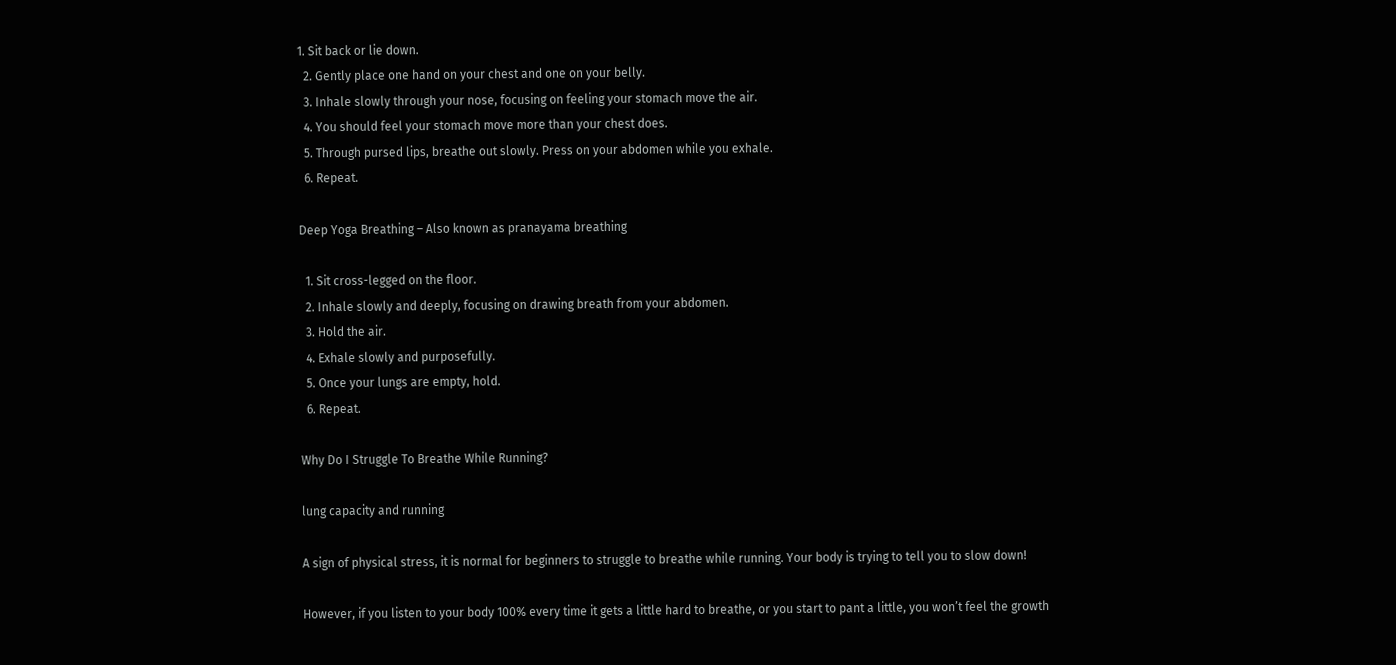1. Sit back or lie down.
  2. Gently place one hand on your chest and one on your belly.
  3. Inhale slowly through your nose, focusing on feeling your stomach move the air.
  4. You should feel your stomach move more than your chest does.
  5. Through pursed lips, breathe out slowly. Press on your abdomen while you exhale.
  6. Repeat.

Deep Yoga Breathing – Also known as pranayama breathing

  1. Sit cross-legged on the floor.
  2. Inhale slowly and deeply, focusing on drawing breath from your abdomen.
  3. Hold the air.
  4. Exhale slowly and purposefully.
  5. Once your lungs are empty, hold.
  6. Repeat.

Why Do I Struggle To Breathe While Running?

lung capacity and running

A sign of physical stress, it is normal for beginners to struggle to breathe while running. Your body is trying to tell you to slow down!

However, if you listen to your body 100% every time it gets a little hard to breathe, or you start to pant a little, you won’t feel the growth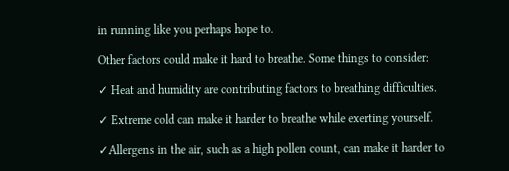in running like you perhaps hope to.

Other factors could make it hard to breathe. Some things to consider:

✓ Heat and humidity are contributing factors to breathing difficulties.

✓ Extreme cold can make it harder to breathe while exerting yourself.

✓Allergens in the air, such as a high pollen count, can make it harder to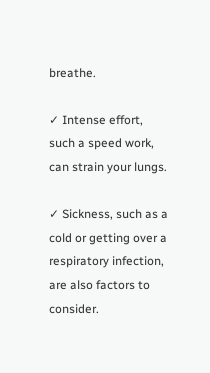breathe.

✓ Intense effort, such a speed work, can strain your lungs.

✓ Sickness, such as a cold or getting over a respiratory infection, are also factors to consider.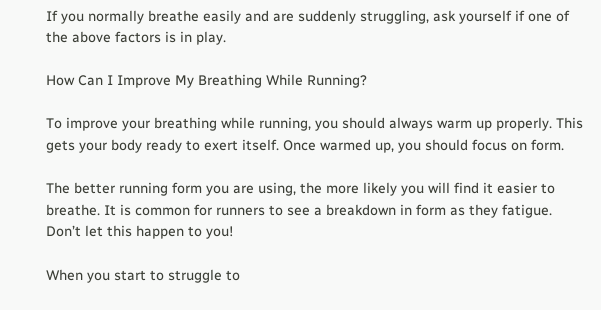If you normally breathe easily and are suddenly struggling, ask yourself if one of the above factors is in play.

How Can I Improve My Breathing While Running?

To improve your breathing while running, you should always warm up properly. This gets your body ready to exert itself. Once warmed up, you should focus on form.

The better running form you are using, the more likely you will find it easier to breathe. It is common for runners to see a breakdown in form as they fatigue. Don’t let this happen to you!

When you start to struggle to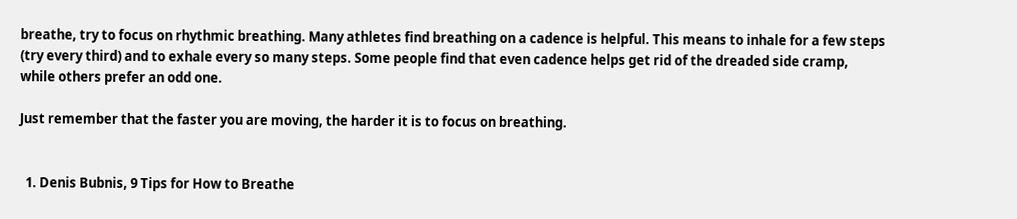breathe, try to focus on rhythmic breathing. Many athletes find breathing on a cadence is helpful. This means to inhale for a few steps (try every third) and to exhale every so many steps. Some people find that even cadence helps get rid of the dreaded side cramp, while others prefer an odd one.

Just remember that the faster you are moving, the harder it is to focus on breathing.


  1. Denis Bubnis, 9 Tips for How to Breathe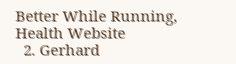Better While Running, Health Website
  2. Gerhard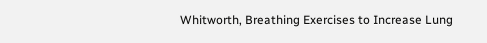Whitworth, Breathing Exercises to Increase Lung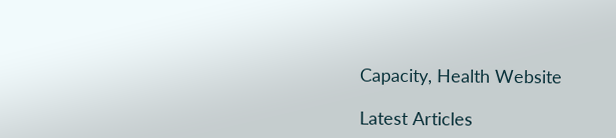Capacity, Health Website

Latest Articles